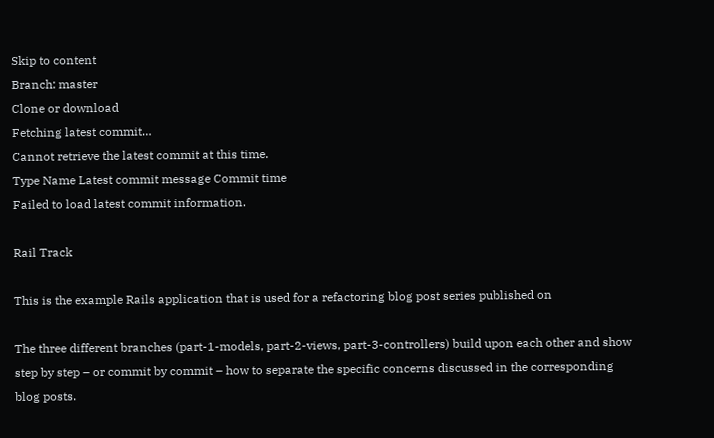Skip to content
Branch: master
Clone or download
Fetching latest commit…
Cannot retrieve the latest commit at this time.
Type Name Latest commit message Commit time
Failed to load latest commit information.

Rail Track

This is the example Rails application that is used for a refactoring blog post series published on

The three different branches (part-1-models, part-2-views, part-3-controllers) build upon each other and show step by step – or commit by commit – how to separate the specific concerns discussed in the corresponding blog posts.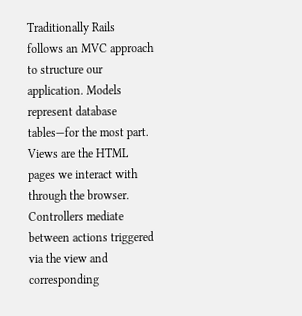Traditionally Rails follows an MVC approach to structure our application. Models represent database tables—for the most part. Views are the HTML pages we interact with through the browser. Controllers mediate between actions triggered via the view and corresponding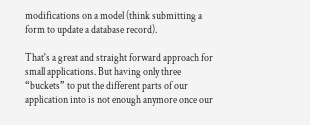modifications on a model (think submitting a form to update a database record).

That's a great and straight forward approach for small applications. But having only three “buckets” to put the different parts of our application into is not enough anymore once our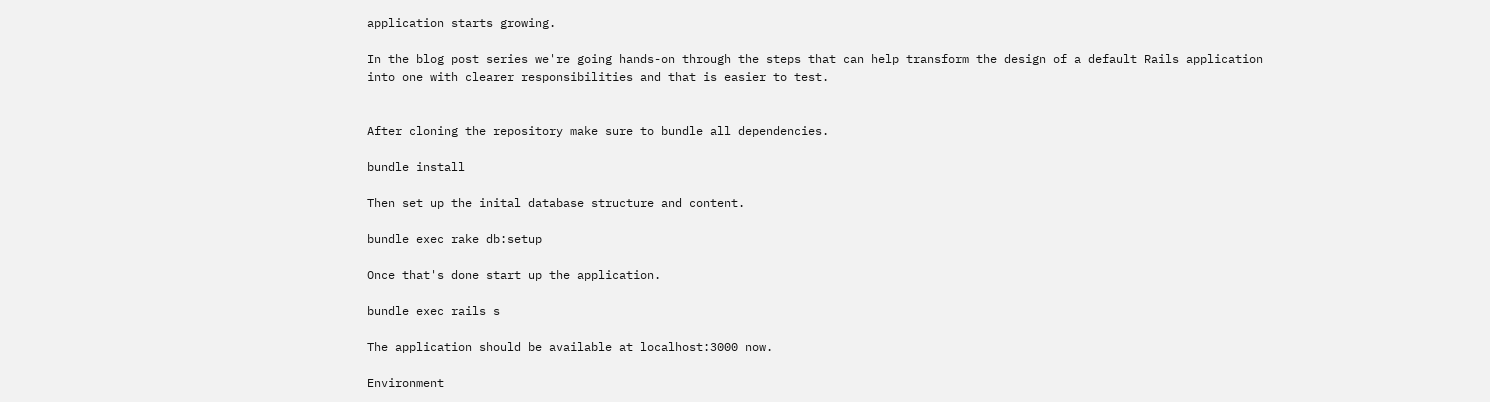application starts growing.

In the blog post series we're going hands-on through the steps that can help transform the design of a default Rails application into one with clearer responsibilities and that is easier to test.


After cloning the repository make sure to bundle all dependencies.

bundle install

Then set up the inital database structure and content.

bundle exec rake db:setup

Once that's done start up the application.

bundle exec rails s

The application should be available at localhost:3000 now.

Environment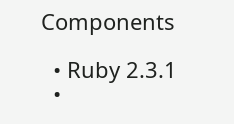Components

  • Ruby 2.3.1
  •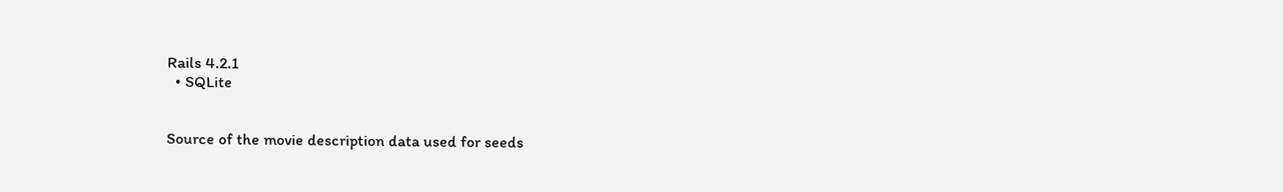Rails 4.2.1
  • SQLite


Source of the movie description data used for seeds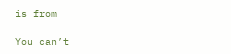is from

You can’t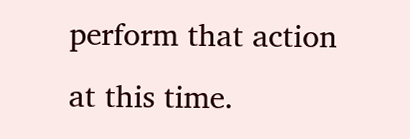perform that action at this time.